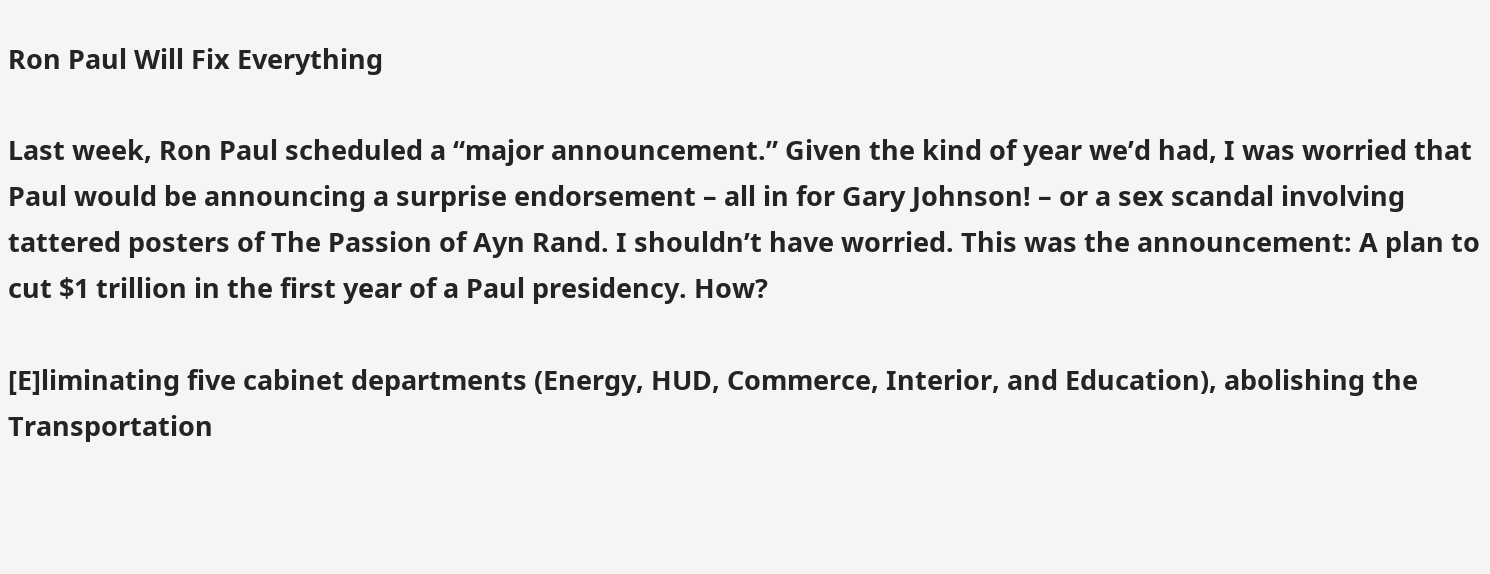Ron Paul Will Fix Everything

Last week, Ron Paul scheduled a “major announcement.” Given the kind of year we’d had, I was worried that Paul would be announcing a surprise endorsement – all in for Gary Johnson! – or a sex scandal involving tattered posters of The Passion of Ayn Rand. I shouldn’t have worried. This was the announcement: A plan to cut $1 trillion in the first year of a Paul presidency. How?

[E]liminating five cabinet departments (Energy, HUD, Commerce, Interior, and Education), abolishing the Transportation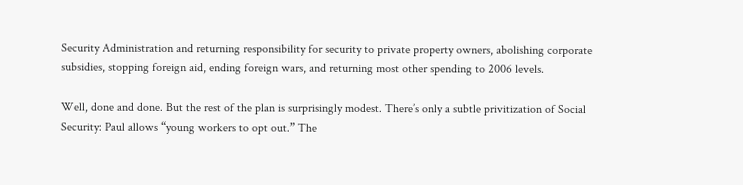Security Administration and returning responsibility for security to private property owners, abolishing corporate subsidies, stopping foreign aid, ending foreign wars, and returning most other spending to 2006 levels.

Well, done and done. But the rest of the plan is surprisingly modest. There’s only a subtle privitization of Social Security: Paul allows “young workers to opt out.” The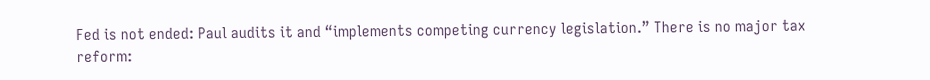Fed is not ended: Paul audits it and “implements competing currency legislation.” There is no major tax reform: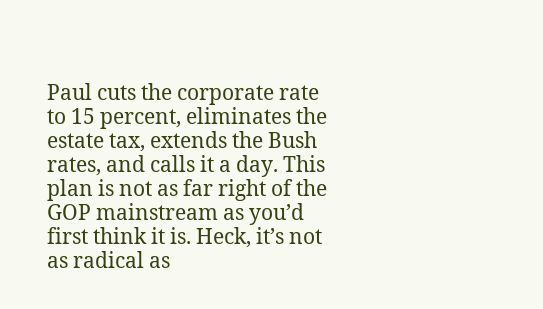Paul cuts the corporate rate to 15 percent, eliminates the estate tax, extends the Bush rates, and calls it a day. This plan is not as far right of the GOP mainstream as you’d first think it is. Heck, it’s not as radical as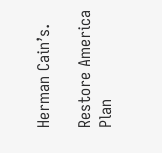Herman Cain’s.

Restore America Plan